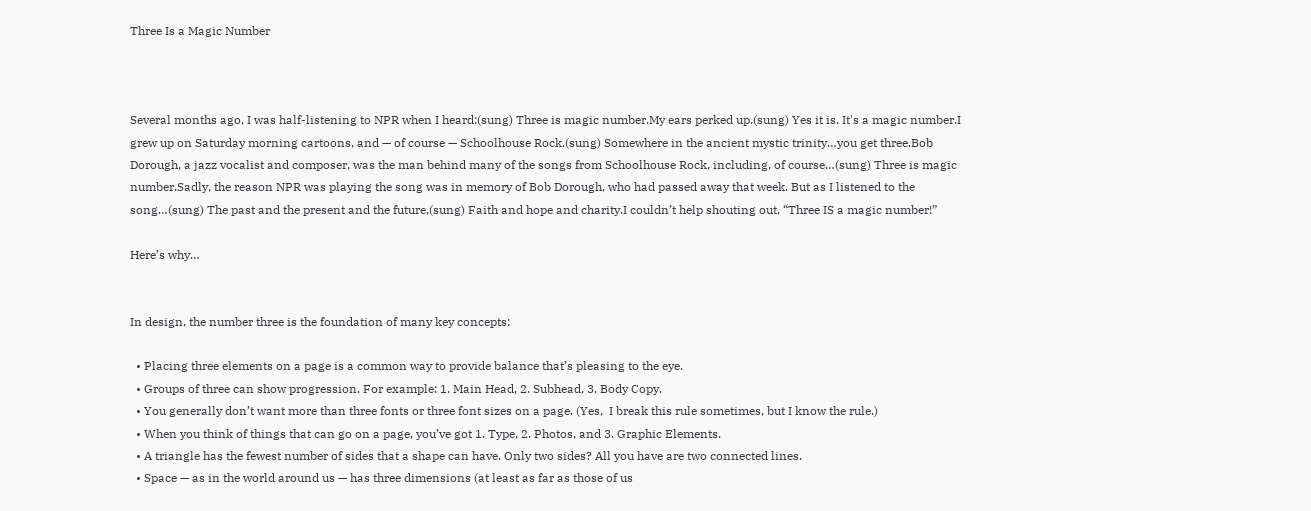Three Is a Magic Number



Several months ago, I was half-listening to NPR when I heard:(sung) Three is magic number.My ears perked up.(sung) Yes it is. It's a magic number.I grew up on Saturday morning cartoons, and — of course — Schoolhouse Rock.(sung) Somewhere in the ancient mystic trinity…you get three.Bob Dorough, a jazz vocalist and composer, was the man behind many of the songs from Schoolhouse Rock, including, of course…(sung) Three is magic number.Sadly, the reason NPR was playing the song was in memory of Bob Dorough, who had passed away that week. But as I listened to the song…(sung) The past and the present and the future,(sung) Faith and hope and charity.I couldn’t help shouting out, “Three IS a magic number!”

Here’s why…


In design, the number three is the foundation of many key concepts:

  • Placing three elements on a page is a common way to provide balance that’s pleasing to the eye.
  • Groups of three can show progression. For example: 1. Main Head, 2. Subhead, 3. Body Copy.
  • You generally don’t want more than three fonts or three font sizes on a page. (Yes,  I break this rule sometimes, but I know the rule.)
  • When you think of things that can go on a page, you’ve got 1. Type, 2. Photos, and 3. Graphic Elements.
  • A triangle has the fewest number of sides that a shape can have. Only two sides? All you have are two connected lines.
  • Space — as in the world around us — has three dimensions (at least as far as those of us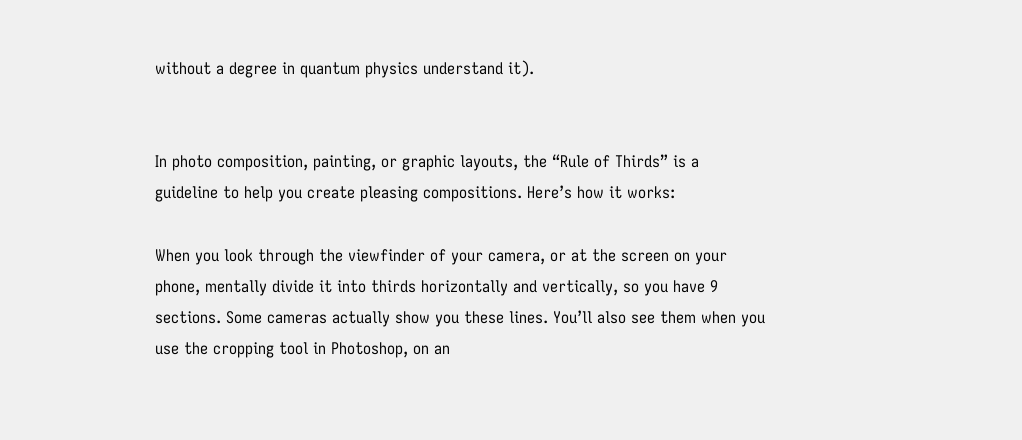without a degree in quantum physics understand it).


In photo composition, painting, or graphic layouts, the “Rule of Thirds” is a guideline to help you create pleasing compositions. Here’s how it works:

When you look through the viewfinder of your camera, or at the screen on your phone, mentally divide it into thirds horizontally and vertically, so you have 9 sections. Some cameras actually show you these lines. You’ll also see them when you use the cropping tool in Photoshop, on an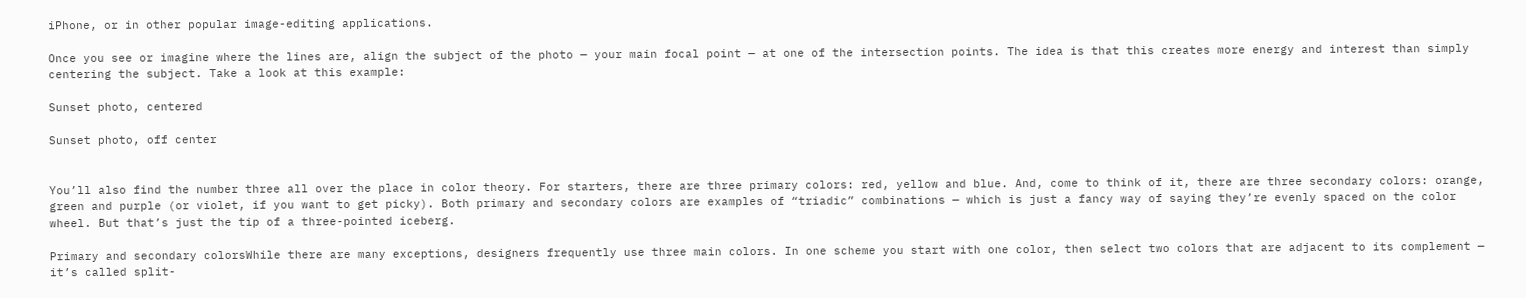iPhone, or in other popular image-editing applications.

Once you see or imagine where the lines are, align the subject of the photo — your main focal point — at one of the intersection points. The idea is that this creates more energy and interest than simply centering the subject. Take a look at this example:

Sunset photo, centered

Sunset photo, off center


You’ll also find the number three all over the place in color theory. For starters, there are three primary colors: red, yellow and blue. And, come to think of it, there are three secondary colors: orange, green and purple (or violet, if you want to get picky). Both primary and secondary colors are examples of “triadic” combinations — which is just a fancy way of saying they’re evenly spaced on the color wheel. But that’s just the tip of a three-pointed iceberg.

Primary and secondary colorsWhile there are many exceptions, designers frequently use three main colors. In one scheme you start with one color, then select two colors that are adjacent to its complement — it’s called split-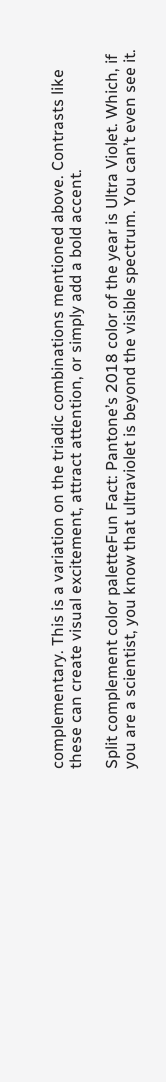complementary. This is a variation on the triadic combinations mentioned above. Contrasts like these can create visual excitement, attract attention, or simply add a bold accent.

Split complement color paletteFun Fact: Pantone’s 2018 color of the year is Ultra Violet. Which, if you are a scientist, you know that ultraviolet is beyond the visible spectrum. You can’t even see it.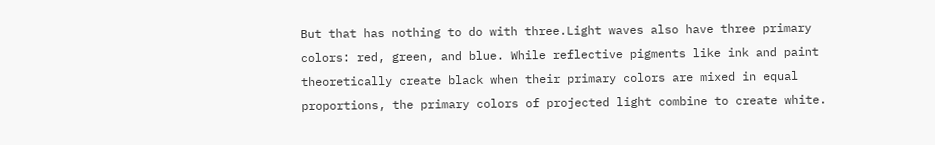But that has nothing to do with three.Light waves also have three primary colors: red, green, and blue. While reflective pigments like ink and paint theoretically create black when their primary colors are mixed in equal proportions, the primary colors of projected light combine to create white.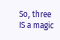So, three IS a magic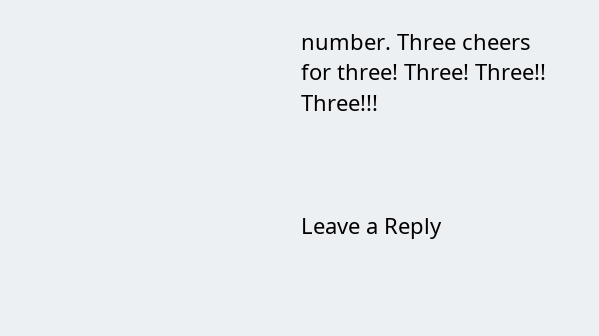number. Three cheers for three! Three! Three!! Three!!!



Leave a Reply